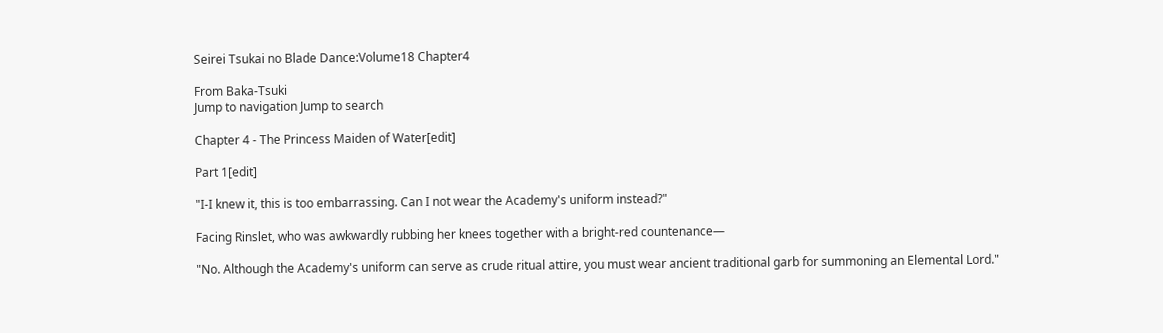Seirei Tsukai no Blade Dance:Volume18 Chapter4

From Baka-Tsuki
Jump to navigation Jump to search

Chapter 4 - The Princess Maiden of Water[edit]

Part 1[edit]

"I-I knew it, this is too embarrassing. Can I not wear the Academy's uniform instead?"

Facing Rinslet, who was awkwardly rubbing her knees together with a bright-red countenance—

"No. Although the Academy's uniform can serve as crude ritual attire, you must wear ancient traditional garb for summoning an Elemental Lord."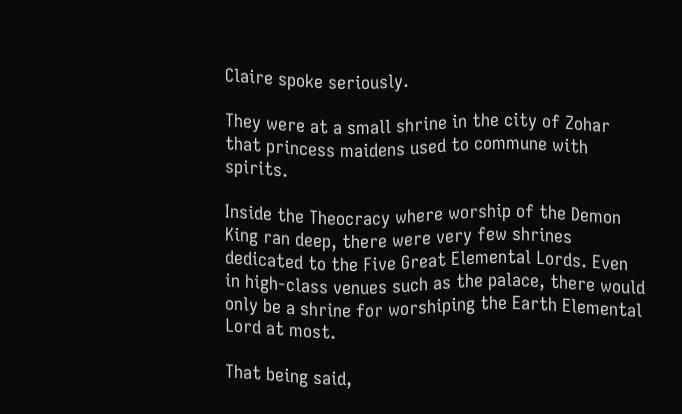Claire spoke seriously.

They were at a small shrine in the city of Zohar that princess maidens used to commune with spirits.

Inside the Theocracy where worship of the Demon King ran deep, there were very few shrines dedicated to the Five Great Elemental Lords. Even in high-class venues such as the palace, there would only be a shrine for worshiping the Earth Elemental Lord at most.

That being said,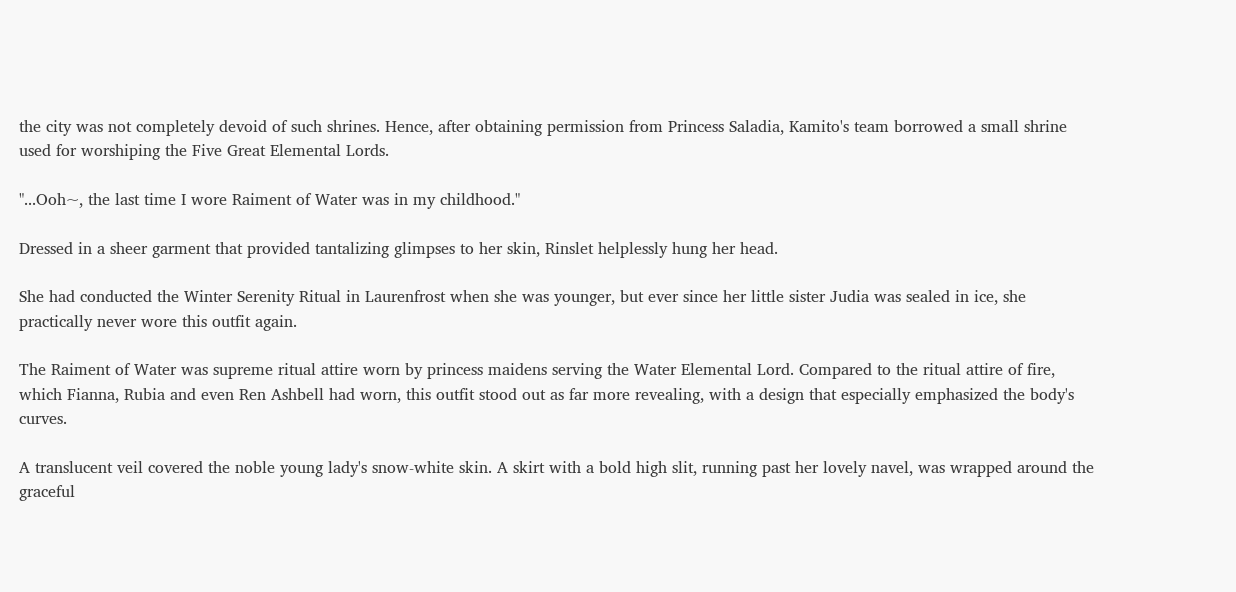the city was not completely devoid of such shrines. Hence, after obtaining permission from Princess Saladia, Kamito's team borrowed a small shrine used for worshiping the Five Great Elemental Lords.

"...Ooh~, the last time I wore Raiment of Water was in my childhood."

Dressed in a sheer garment that provided tantalizing glimpses to her skin, Rinslet helplessly hung her head.

She had conducted the Winter Serenity Ritual in Laurenfrost when she was younger, but ever since her little sister Judia was sealed in ice, she practically never wore this outfit again.

The Raiment of Water was supreme ritual attire worn by princess maidens serving the Water Elemental Lord. Compared to the ritual attire of fire, which Fianna, Rubia and even Ren Ashbell had worn, this outfit stood out as far more revealing, with a design that especially emphasized the body's curves.

A translucent veil covered the noble young lady's snow-white skin. A skirt with a bold high slit, running past her lovely navel, was wrapped around the graceful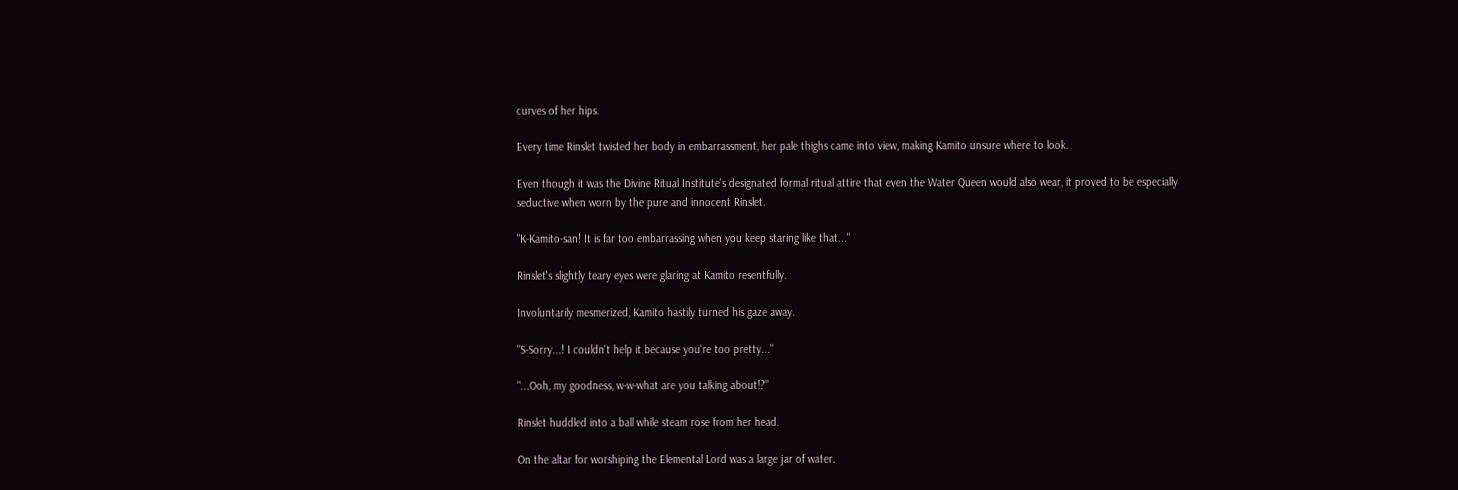curves of her hips.

Every time Rinslet twisted her body in embarrassment, her pale thighs came into view, making Kamito unsure where to look.

Even though it was the Divine Ritual Institute's designated formal ritual attire that even the Water Queen would also wear, it proved to be especially seductive when worn by the pure and innocent Rinslet.

"K-Kamito-san! It is far too embarrassing when you keep staring like that..."

Rinslet's slightly teary eyes were glaring at Kamito resentfully.

Involuntarily mesmerized, Kamito hastily turned his gaze away.

"S-Sorry...! I couldn't help it because you're too pretty..."

"...Ooh, my goodness, w-w-what are you talking about!?"

Rinslet huddled into a ball while steam rose from her head.

On the altar for worshiping the Elemental Lord was a large jar of water.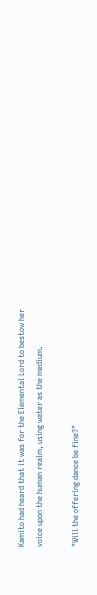Kamito had heard that it was for the Elemental Lord to bestow her voice upon the human realm, using water as the medium.

"Will the offering dance be fine?"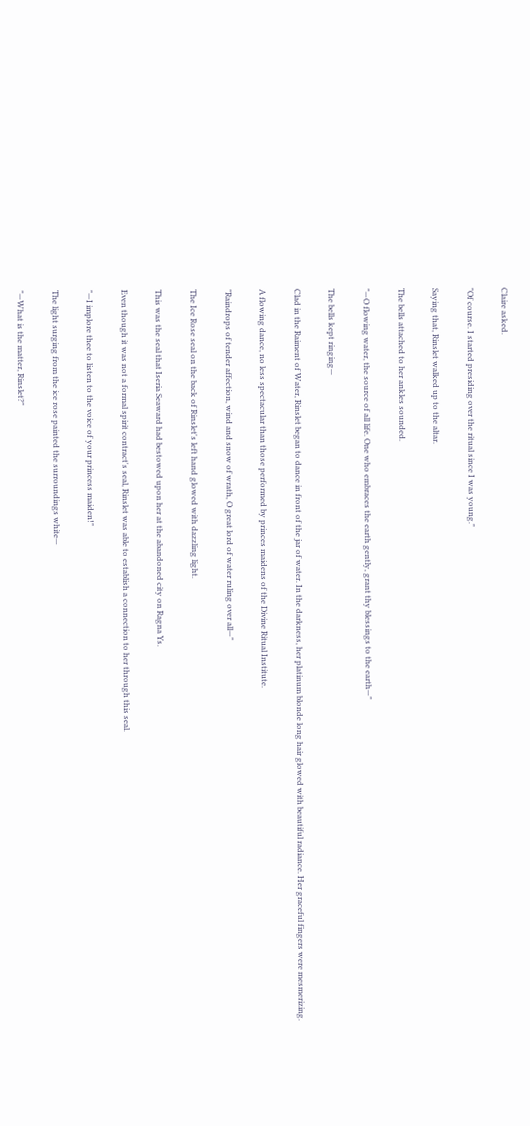Claire asked.

"Of course. I started presiding over the ritual since I was young."

Saying that, Rinslet walked up to the altar.

The bells attached to her ankles sounded.

"—O flowing water, the source of all life. One who embraces the earth gently, grant thy blessings to the earth—"

The bells kept ringing—

Clad in the Raiment of Water, Rinslet began to dance in front of the jar of water. In the darkness, her platinum blonde long hair glowed with beautiful radiance. Her graceful fingers were mesmerizing.

A flowing dance, no less spectacular than those performed by princes maidens of the Divine Ritual Institute.

"Raindrops of tender affection, wind and snow of wrath, O great lord of water ruling over all—"

The Ice Rose seal on the back of Rinslet's left hand glowed with dazzling light.

This was the seal that Iseria Seaward had bestowed upon her at the abandoned city on Ragna Ys.

Even though it was not a formal spirit contract's seal, Rinslet was able to establish a connection to her through this seal.

"—I implore thee to listen to the voice of your princess maiden!"

The light surging from the ice rose painted the surroundings white—

"—What is the matter, Rinslet?"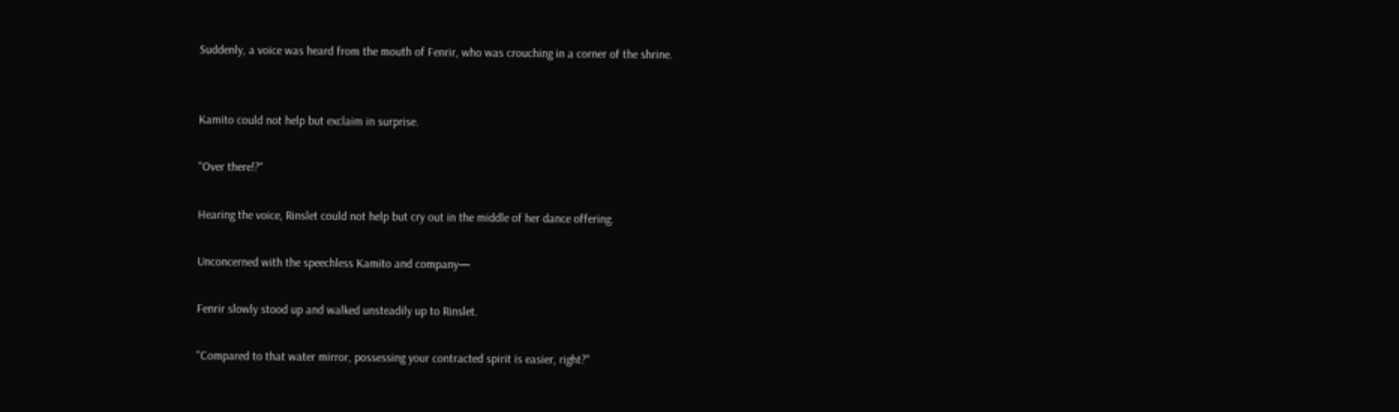Suddenly, a voice was heard from the mouth of Fenrir, who was crouching in a corner of the shrine.


Kamito could not help but exclaim in surprise.

"Over there!?"

Hearing the voice, Rinslet could not help but cry out in the middle of her dance offering.

Unconcerned with the speechless Kamito and company—

Fenrir slowly stood up and walked unsteadily up to Rinslet.

"Compared to that water mirror, possessing your contracted spirit is easier, right?"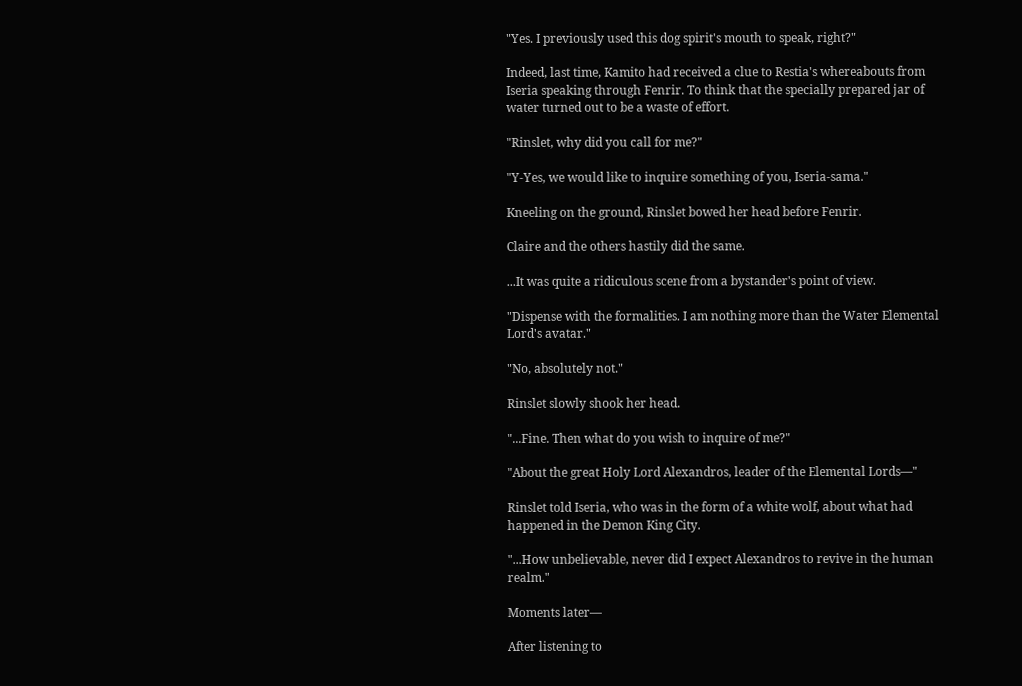"Yes. I previously used this dog spirit's mouth to speak, right?"

Indeed, last time, Kamito had received a clue to Restia's whereabouts from Iseria speaking through Fenrir. To think that the specially prepared jar of water turned out to be a waste of effort.

"Rinslet, why did you call for me?"

"Y-Yes, we would like to inquire something of you, Iseria-sama."

Kneeling on the ground, Rinslet bowed her head before Fenrir.

Claire and the others hastily did the same.

...It was quite a ridiculous scene from a bystander's point of view.

"Dispense with the formalities. I am nothing more than the Water Elemental Lord's avatar."

"No, absolutely not."

Rinslet slowly shook her head.

"...Fine. Then what do you wish to inquire of me?"

"About the great Holy Lord Alexandros, leader of the Elemental Lords—"

Rinslet told Iseria, who was in the form of a white wolf, about what had happened in the Demon King City.

"...How unbelievable, never did I expect Alexandros to revive in the human realm."

Moments later—

After listening to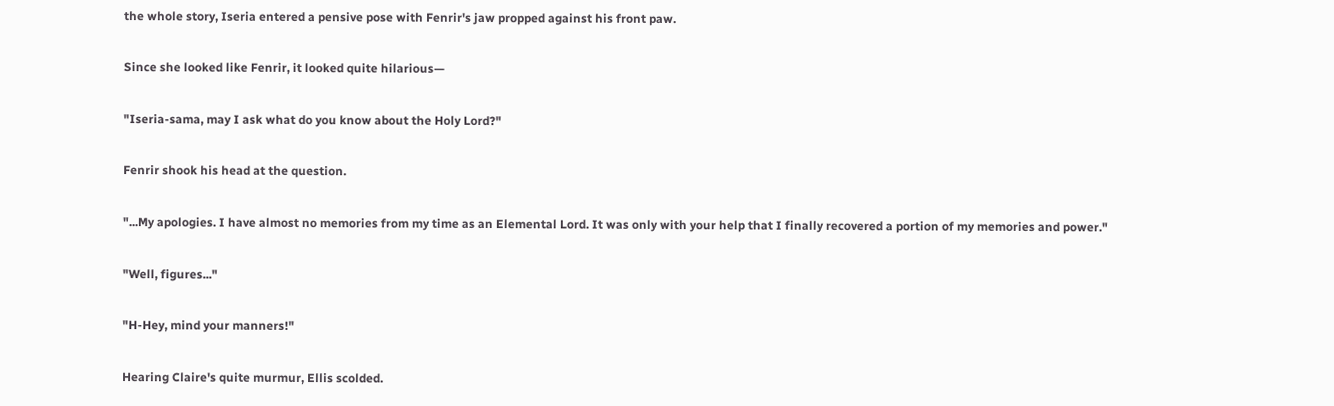the whole story, Iseria entered a pensive pose with Fenrir's jaw propped against his front paw.

Since she looked like Fenrir, it looked quite hilarious—

"Iseria-sama, may I ask what do you know about the Holy Lord?"

Fenrir shook his head at the question.

"...My apologies. I have almost no memories from my time as an Elemental Lord. It was only with your help that I finally recovered a portion of my memories and power."

"Well, figures..."

"H-Hey, mind your manners!"

Hearing Claire's quite murmur, Ellis scolded.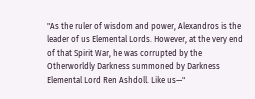"As the ruler of wisdom and power, Alexandros is the leader of us Elemental Lords. However, at the very end of that Spirit War, he was corrupted by the Otherworldly Darkness summoned by Darkness Elemental Lord Ren Ashdoll. Like us—"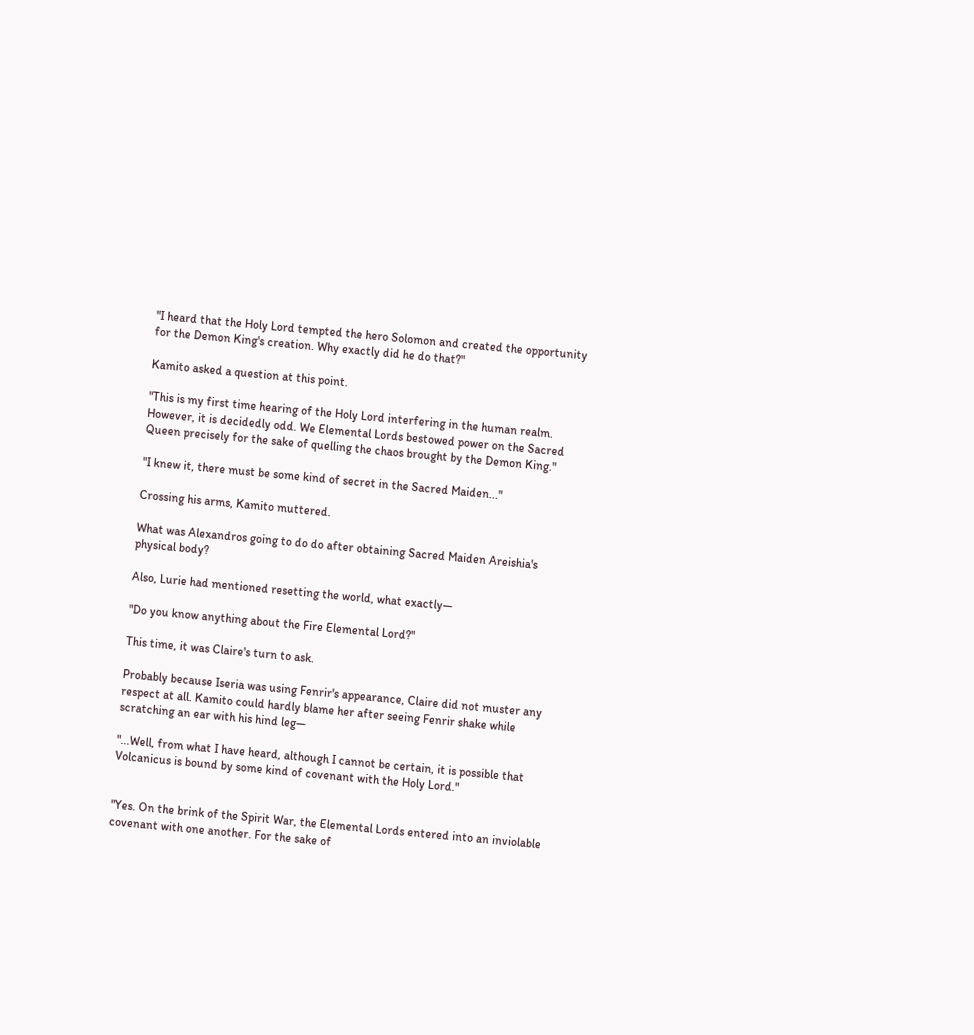"I heard that the Holy Lord tempted the hero Solomon and created the opportunity for the Demon King's creation. Why exactly did he do that?"

Kamito asked a question at this point.

"This is my first time hearing of the Holy Lord interfering in the human realm. However, it is decidedly odd. We Elemental Lords bestowed power on the Sacred Queen precisely for the sake of quelling the chaos brought by the Demon King."

"I knew it, there must be some kind of secret in the Sacred Maiden..."

Crossing his arms, Kamito muttered.

What was Alexandros going to do do after obtaining Sacred Maiden Areishia's physical body?

Also, Lurie had mentioned resetting the world, what exactly—

"Do you know anything about the Fire Elemental Lord?"

This time, it was Claire's turn to ask.

Probably because Iseria was using Fenrir's appearance, Claire did not muster any respect at all. Kamito could hardly blame her after seeing Fenrir shake while scratching an ear with his hind leg—

"...Well, from what I have heard, although I cannot be certain, it is possible that Volcanicus is bound by some kind of covenant with the Holy Lord."


"Yes. On the brink of the Spirit War, the Elemental Lords entered into an inviolable covenant with one another. For the sake of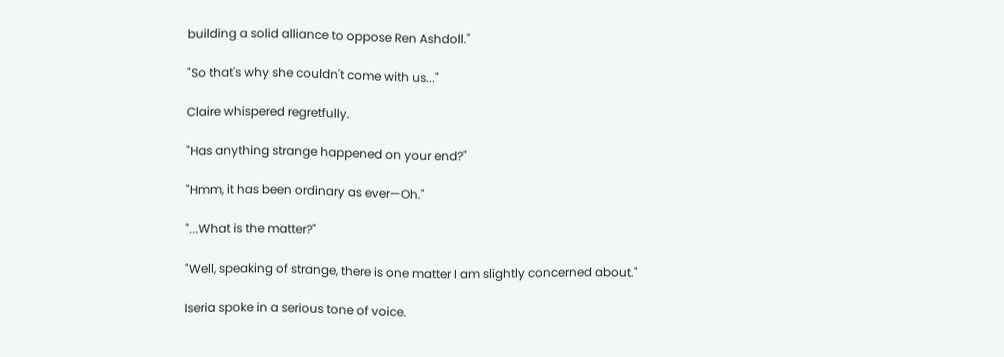building a solid alliance to oppose Ren Ashdoll."

"So that's why she couldn't come with us..."

Claire whispered regretfully.

"Has anything strange happened on your end?"

"Hmm, it has been ordinary as ever—Oh."

"...What is the matter?"

"Well, speaking of strange, there is one matter I am slightly concerned about."

Iseria spoke in a serious tone of voice.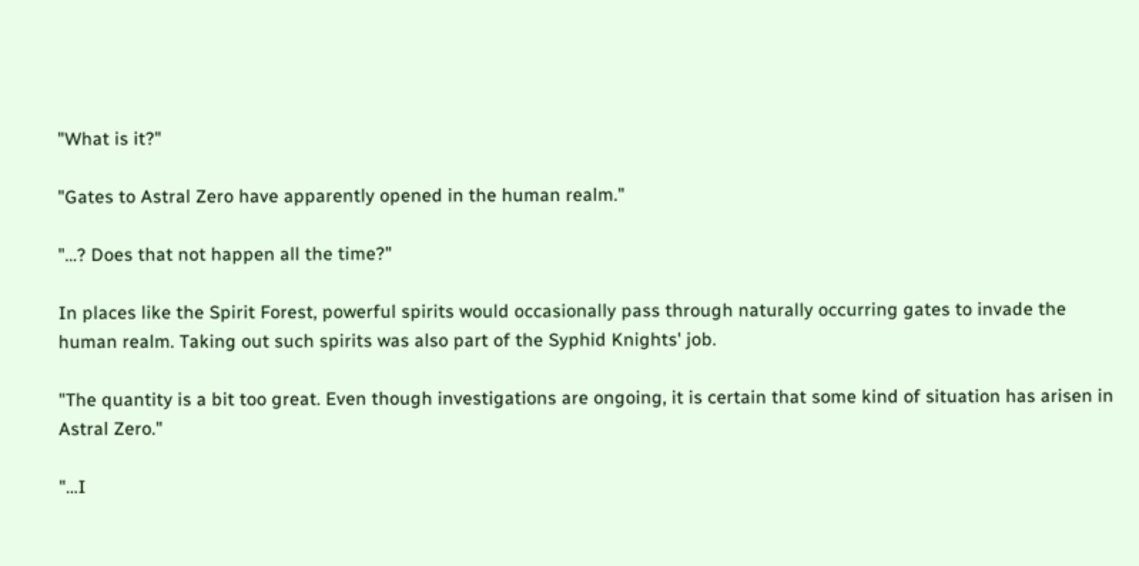"What is it?"

"Gates to Astral Zero have apparently opened in the human realm."

"...? Does that not happen all the time?"

In places like the Spirit Forest, powerful spirits would occasionally pass through naturally occurring gates to invade the human realm. Taking out such spirits was also part of the Syphid Knights' job.

"The quantity is a bit too great. Even though investigations are ongoing, it is certain that some kind of situation has arisen in Astral Zero."

"...I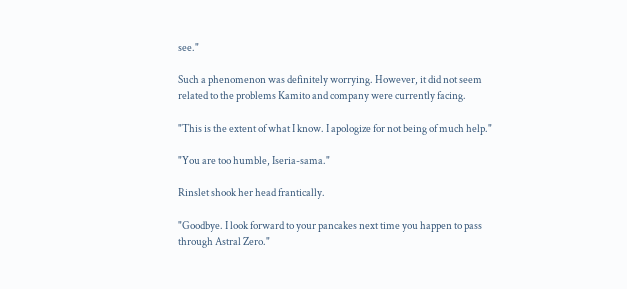see."

Such a phenomenon was definitely worrying. However, it did not seem related to the problems Kamito and company were currently facing.

"This is the extent of what I know. I apologize for not being of much help."

"You are too humble, Iseria-sama."

Rinslet shook her head frantically.

"Goodbye. I look forward to your pancakes next time you happen to pass through Astral Zero."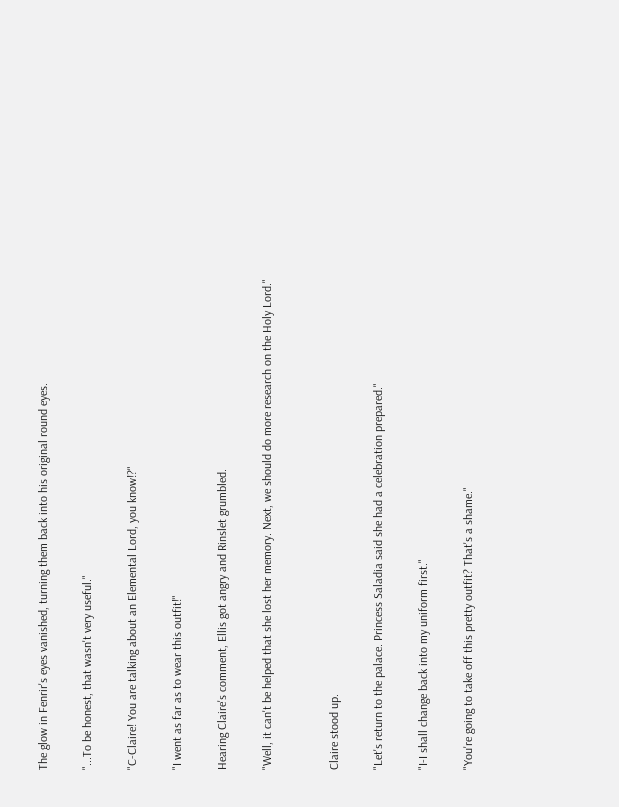The glow in Fenrir's eyes vanished, turning them back into his original round eyes.

"...To be honest, that wasn't very useful."

"C-Claire! You are talking about an Elemental Lord, you know!?"

"I went as far as to wear this outfit!"

Hearing Claire's comment, Ellis got angry and Rinslet grumbled.

"Well, it can't be helped that she lost her memory. Next, we should do more research on the Holy Lord."


Claire stood up.

"Let's return to the palace. Princess Saladia said she had a celebration prepared."

"I-I shall change back into my uniform first."

"You're going to take off this pretty outfit? That's a shame."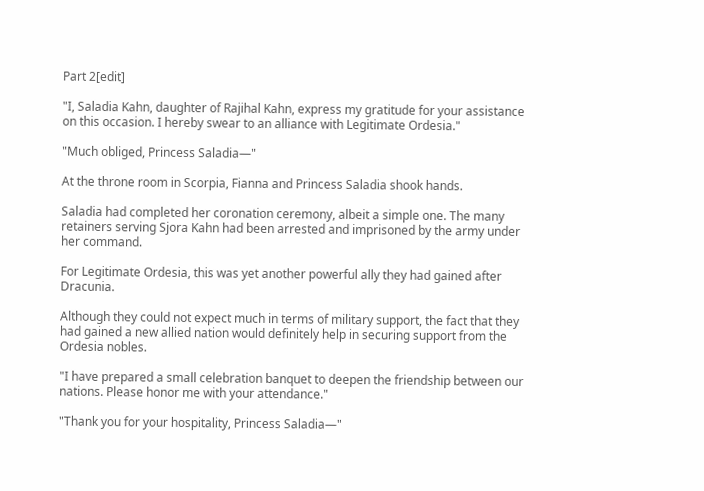Part 2[edit]

"I, Saladia Kahn, daughter of Rajihal Kahn, express my gratitude for your assistance on this occasion. I hereby swear to an alliance with Legitimate Ordesia."

"Much obliged, Princess Saladia—"

At the throne room in Scorpia, Fianna and Princess Saladia shook hands.

Saladia had completed her coronation ceremony, albeit a simple one. The many retainers serving Sjora Kahn had been arrested and imprisoned by the army under her command.

For Legitimate Ordesia, this was yet another powerful ally they had gained after Dracunia.

Although they could not expect much in terms of military support, the fact that they had gained a new allied nation would definitely help in securing support from the Ordesia nobles.

"I have prepared a small celebration banquet to deepen the friendship between our nations. Please honor me with your attendance."

"Thank you for your hospitality, Princess Saladia—"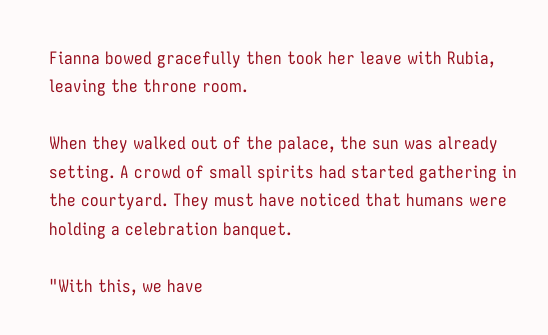Fianna bowed gracefully then took her leave with Rubia, leaving the throne room.

When they walked out of the palace, the sun was already setting. A crowd of small spirits had started gathering in the courtyard. They must have noticed that humans were holding a celebration banquet.

"With this, we have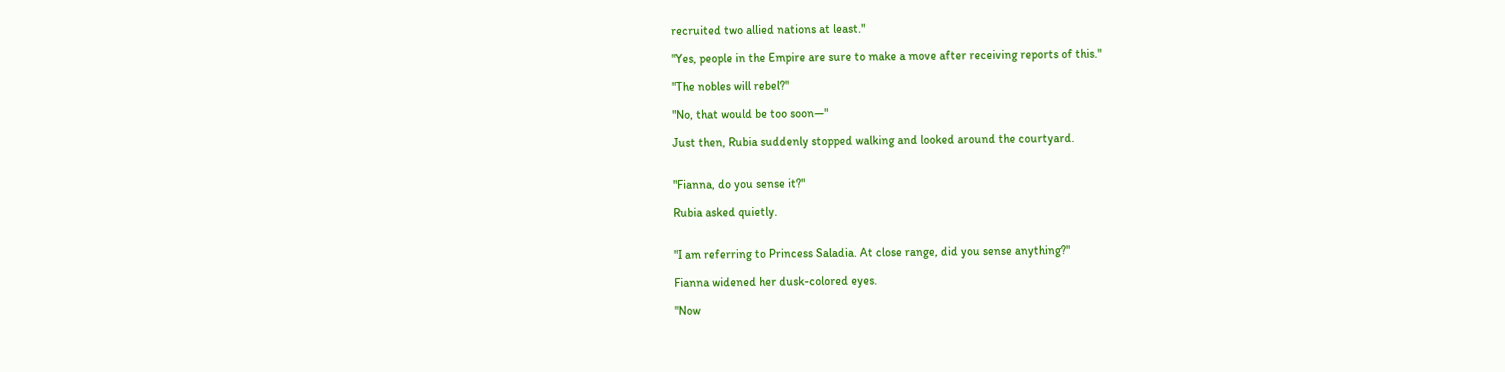recruited two allied nations at least."

"Yes, people in the Empire are sure to make a move after receiving reports of this."

"The nobles will rebel?"

"No, that would be too soon—"

Just then, Rubia suddenly stopped walking and looked around the courtyard.


"Fianna, do you sense it?"

Rubia asked quietly.


"I am referring to Princess Saladia. At close range, did you sense anything?"

Fianna widened her dusk-colored eyes.

"Now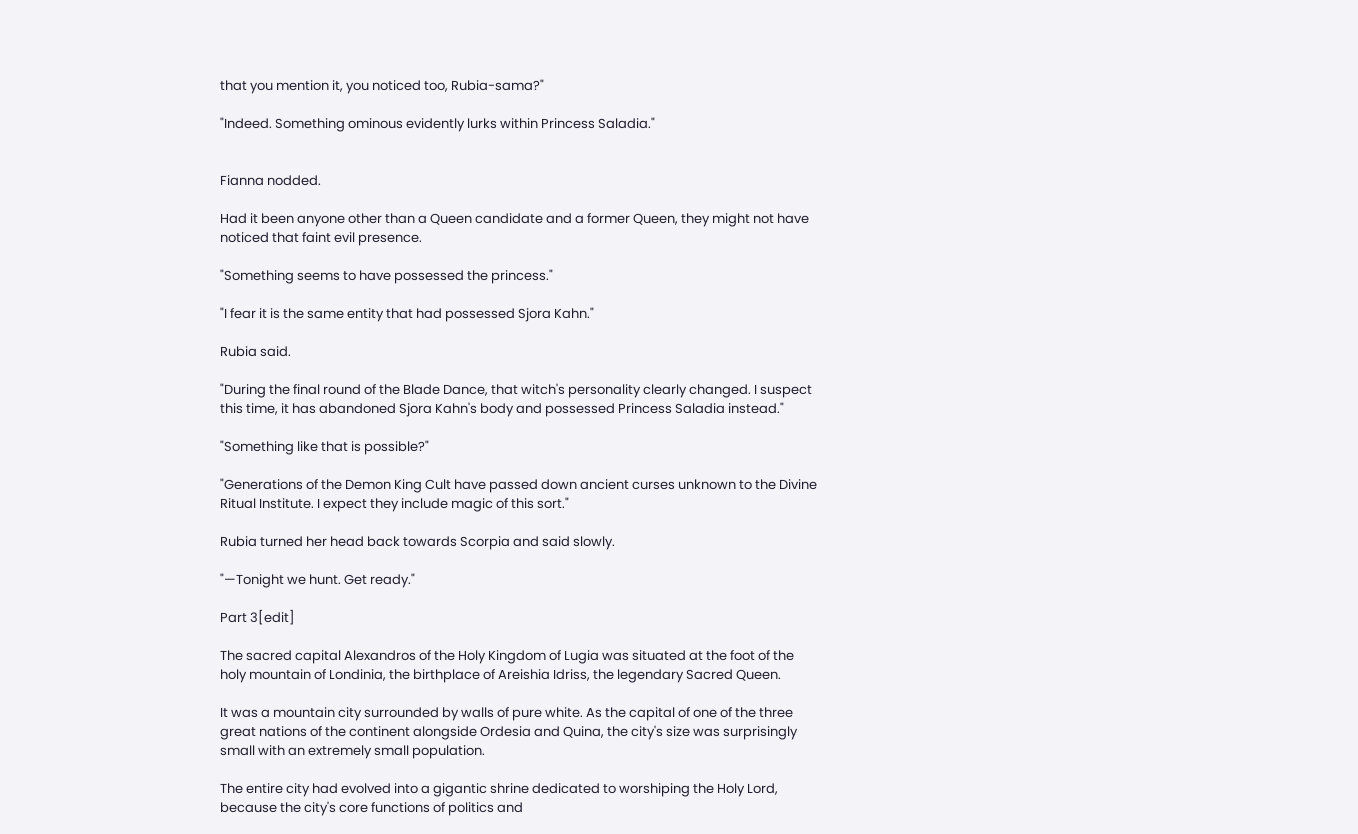that you mention it, you noticed too, Rubia-sama?"

"Indeed. Something ominous evidently lurks within Princess Saladia."


Fianna nodded.

Had it been anyone other than a Queen candidate and a former Queen, they might not have noticed that faint evil presence.

"Something seems to have possessed the princess."

"I fear it is the same entity that had possessed Sjora Kahn."

Rubia said.

"During the final round of the Blade Dance, that witch's personality clearly changed. I suspect this time, it has abandoned Sjora Kahn's body and possessed Princess Saladia instead."

"Something like that is possible?"

"Generations of the Demon King Cult have passed down ancient curses unknown to the Divine Ritual Institute. I expect they include magic of this sort."

Rubia turned her head back towards Scorpia and said slowly.

"—Tonight we hunt. Get ready."

Part 3[edit]

The sacred capital Alexandros of the Holy Kingdom of Lugia was situated at the foot of the holy mountain of Londinia, the birthplace of Areishia Idriss, the legendary Sacred Queen.

It was a mountain city surrounded by walls of pure white. As the capital of one of the three great nations of the continent alongside Ordesia and Quina, the city's size was surprisingly small with an extremely small population.

The entire city had evolved into a gigantic shrine dedicated to worshiping the Holy Lord, because the city's core functions of politics and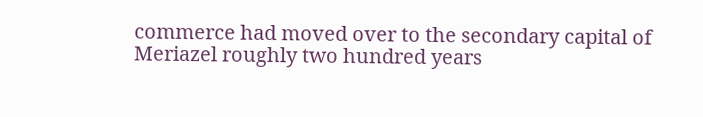commerce had moved over to the secondary capital of Meriazel roughly two hundred years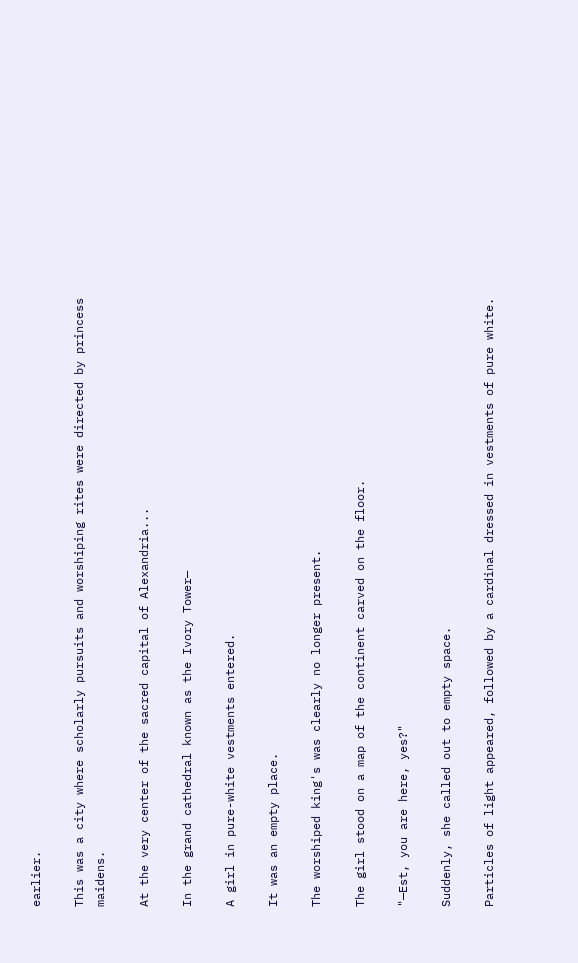earlier.

This was a city where scholarly pursuits and worshiping rites were directed by princess maidens.

At the very center of the sacred capital of Alexandria...

In the grand cathedral known as the Ivory Tower—

A girl in pure-white vestments entered.

It was an empty place.

The worshiped king's was clearly no longer present.

The girl stood on a map of the continent carved on the floor.

"—Est, you are here, yes?"

Suddenly, she called out to empty space.

Particles of light appeared, followed by a cardinal dressed in vestments of pure white.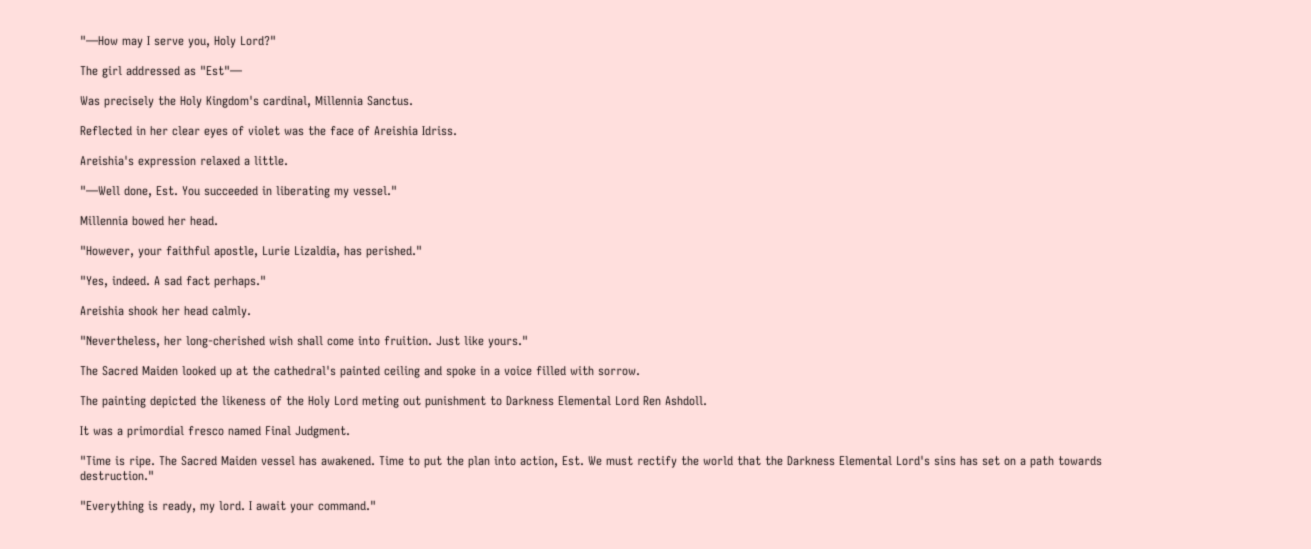"—How may I serve you, Holy Lord?"

The girl addressed as "Est"—

Was precisely the Holy Kingdom's cardinal, Millennia Sanctus.

Reflected in her clear eyes of violet was the face of Areishia Idriss.

Areishia's expression relaxed a little.

"—Well done, Est. You succeeded in liberating my vessel."

Millennia bowed her head.

"However, your faithful apostle, Lurie Lizaldia, has perished."

"Yes, indeed. A sad fact perhaps."

Areishia shook her head calmly.

"Nevertheless, her long-cherished wish shall come into fruition. Just like yours."

The Sacred Maiden looked up at the cathedral's painted ceiling and spoke in a voice filled with sorrow.

The painting depicted the likeness of the Holy Lord meting out punishment to Darkness Elemental Lord Ren Ashdoll.

It was a primordial fresco named Final Judgment.

"Time is ripe. The Sacred Maiden vessel has awakened. Time to put the plan into action, Est. We must rectify the world that the Darkness Elemental Lord's sins has set on a path towards destruction."

"Everything is ready, my lord. I await your command."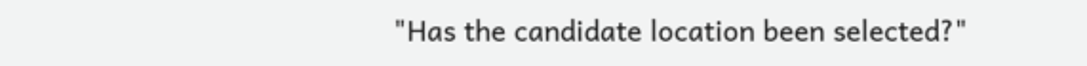"Has the candidate location been selected?"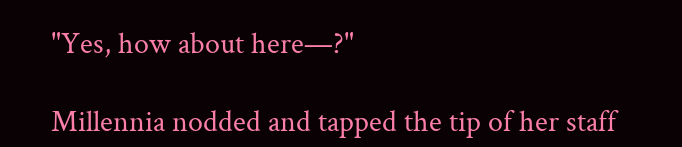"Yes, how about here—?"

Millennia nodded and tapped the tip of her staff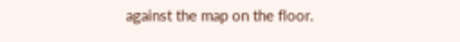against the map on the floor.